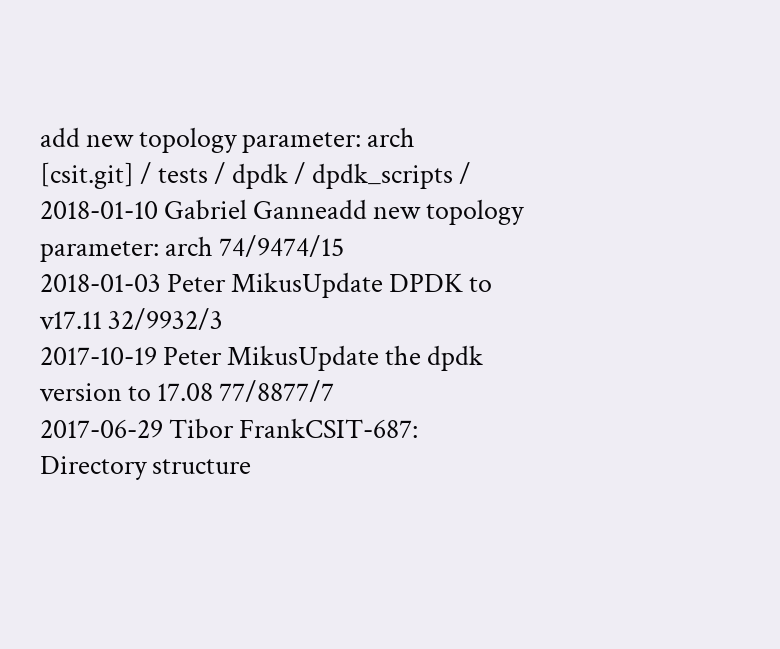add new topology parameter: arch
[csit.git] / tests / dpdk / dpdk_scripts /
2018-01-10 Gabriel Ganneadd new topology parameter: arch 74/9474/15
2018-01-03 Peter MikusUpdate DPDK to v17.11 32/9932/3
2017-10-19 Peter MikusUpdate the dpdk version to 17.08 77/8877/7
2017-06-29 Tibor FrankCSIT-687: Directory structure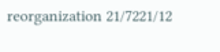reorganization 21/7221/12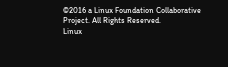©2016 a Linux Foundation Collaborative Project. All Rights Reserved.
Linux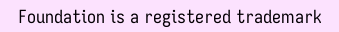Foundation is a registered trademark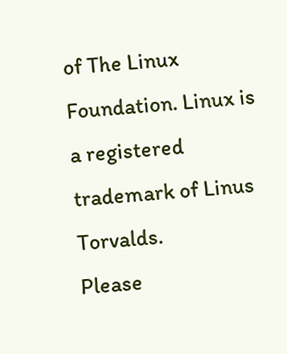of The Linux Foundation. Linux is a registered trademark of Linus Torvalds.
Please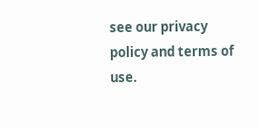see our privacy policy and terms of use.